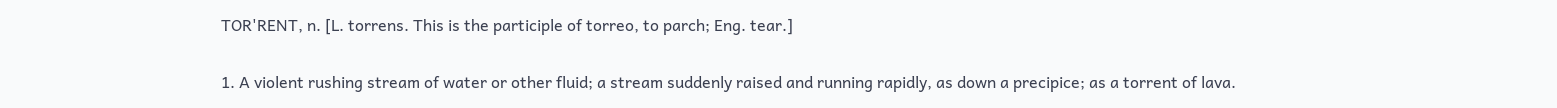TOR'RENT, n. [L. torrens. This is the participle of torreo, to parch; Eng. tear.]

1. A violent rushing stream of water or other fluid; a stream suddenly raised and running rapidly, as down a precipice; as a torrent of lava.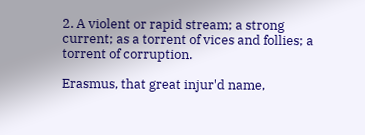2. A violent or rapid stream; a strong current; as a torrent of vices and follies; a torrent of corruption.

Erasmus, that great injur'd name,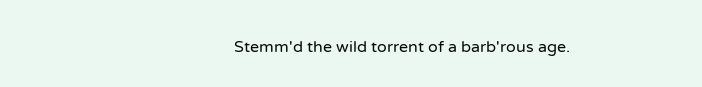Stemm'd the wild torrent of a barb'rous age.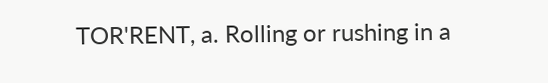TOR'RENT, a. Rolling or rushing in a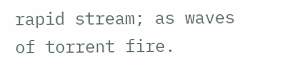rapid stream; as waves of torrent fire.